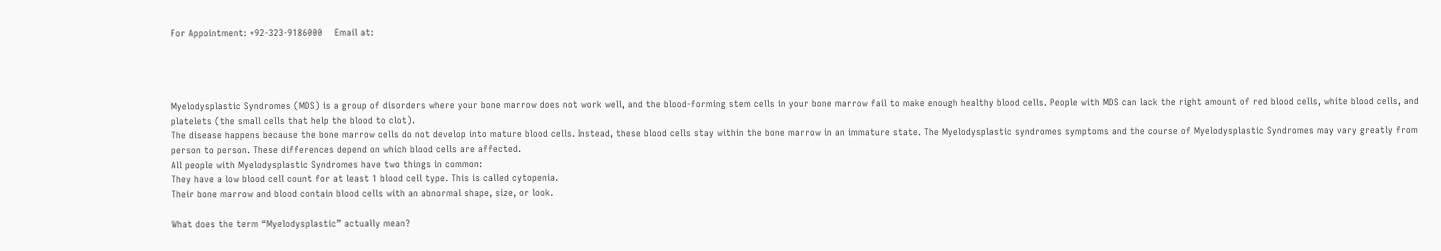For Appointment: +92-323-9186000    Email at:




Myelodysplastic Syndromes (MDS) is a group of disorders where your bone marrow does not work well, and the blood-forming stem cells in your bone marrow fail to make enough healthy blood cells. People with MDS can lack the right amount of red blood cells, white blood cells, and platelets (the small cells that help the blood to clot).
The disease happens because the bone marrow cells do not develop into mature blood cells. Instead, these blood cells stay within the bone marrow in an immature state. The Myelodysplastic syndromes symptoms and the course of Myelodysplastic Syndromes may vary greatly from person to person. These differences depend on which blood cells are affected.
All people with Myelodysplastic Syndromes have two things in common:
They have a low blood cell count for at least 1 blood cell type. This is called cytopenia.
Their bone marrow and blood contain blood cells with an abnormal shape, size, or look.

What does the term “Myelodysplastic” actually mean?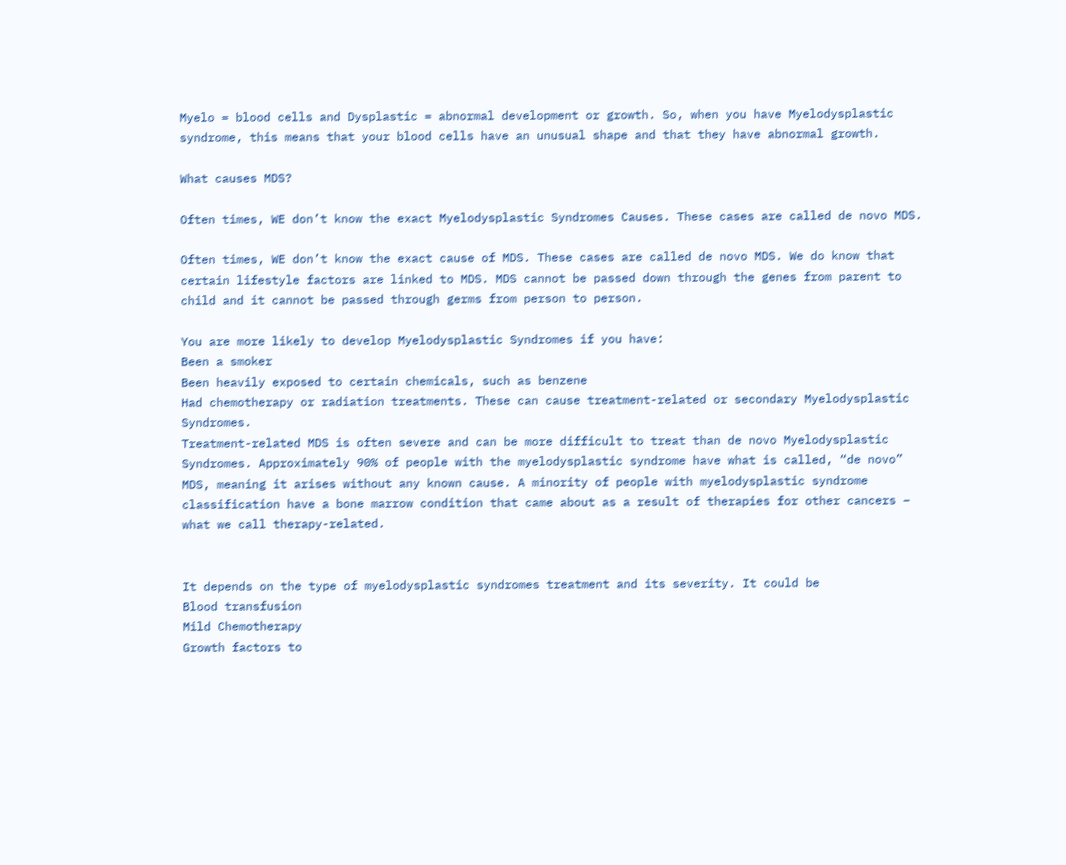Myelo = blood cells and Dysplastic = abnormal development or growth. So, when you have Myelodysplastic syndrome, this means that your blood cells have an unusual shape and that they have abnormal growth.

What causes MDS?

Often times, WE don’t know the exact Myelodysplastic Syndromes Causes. These cases are called de novo MDS.

Often times, WE don’t know the exact cause of MDS. These cases are called de novo MDS. We do know that certain lifestyle factors are linked to MDS. MDS cannot be passed down through the genes from parent to child and it cannot be passed through germs from person to person.

You are more likely to develop Myelodysplastic Syndromes if you have:
Been a smoker
Been heavily exposed to certain chemicals, such as benzene
Had chemotherapy or radiation treatments. These can cause treatment-related or secondary Myelodysplastic Syndromes.
Treatment-related MDS is often severe and can be more difficult to treat than de novo Myelodysplastic Syndromes. Approximately 90% of people with the myelodysplastic syndrome have what is called, “de novo” MDS, meaning it arises without any known cause. A minority of people with myelodysplastic syndrome classification have a bone marrow condition that came about as a result of therapies for other cancers – what we call therapy-related.


It depends on the type of myelodysplastic syndromes treatment and its severity. It could be
Blood transfusion
Mild Chemotherapy
Growth factors to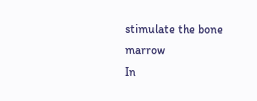stimulate the bone marrow
In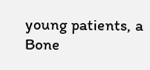young patients, a Bone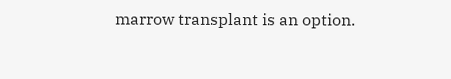marrow transplant is an option.